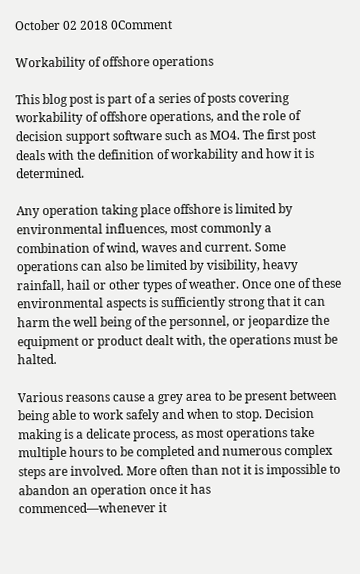October 02 2018 0Comment

Workability of offshore operations

This blog post is part of a series of posts covering workability of offshore operations, and the role of decision support software such as MO4. The first post deals with the definition of workability and how it is determined.

Any operation taking place offshore is limited by environmental influences, most commonly a combination of wind, waves and current. Some operations can also be limited by visibility, heavy rainfall, hail or other types of weather. Once one of these environmental aspects is sufficiently strong that it can harm the well being of the personnel, or jeopardize the equipment or product dealt with, the operations must be halted.

Various reasons cause a grey area to be present between being able to work safely and when to stop. Decision making is a delicate process, as most operations take multiple hours to be completed and numerous complex steps are involved. More often than not it is impossible to abandon an operation once it has commenced—whenever it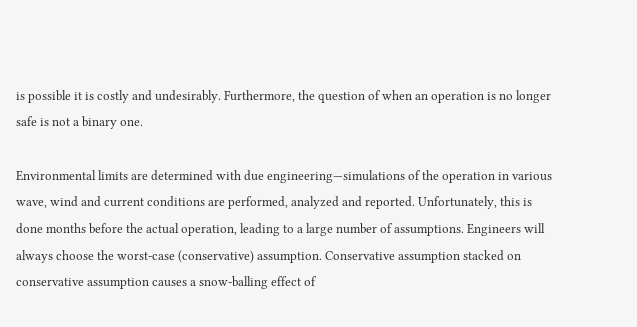is possible it is costly and undesirably. Furthermore, the question of when an operation is no longer safe is not a binary one.

Environmental limits are determined with due engineering—simulations of the operation in various wave, wind and current conditions are performed, analyzed and reported. Unfortunately, this is done months before the actual operation, leading to a large number of assumptions. Engineers will always choose the worst-case (conservative) assumption. Conservative assumption stacked on conservative assumption causes a snow-balling effect of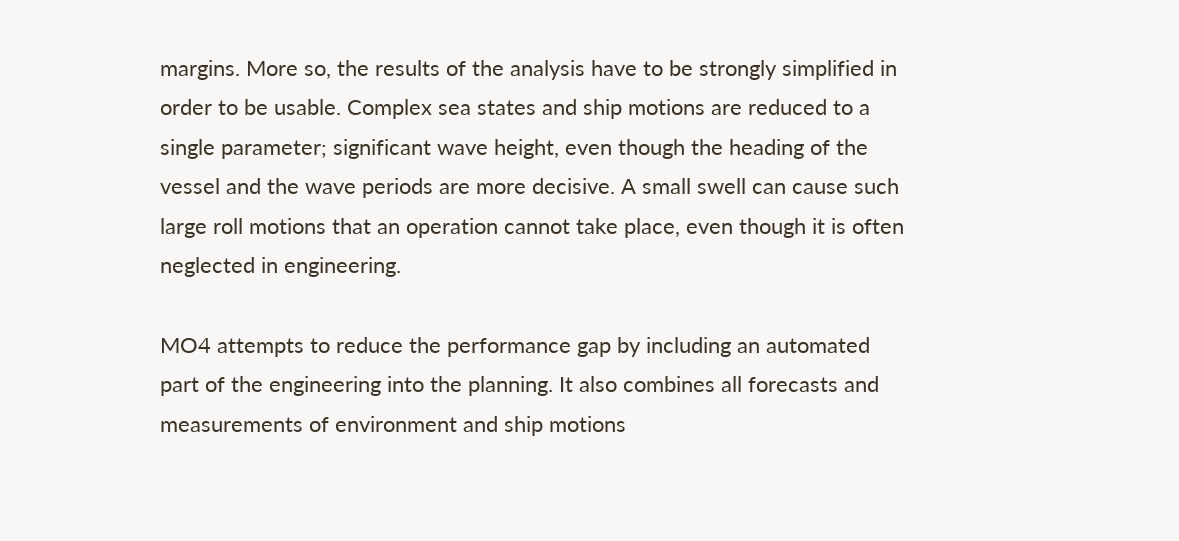margins. More so, the results of the analysis have to be strongly simplified in order to be usable. Complex sea states and ship motions are reduced to a single parameter; significant wave height, even though the heading of the vessel and the wave periods are more decisive. A small swell can cause such large roll motions that an operation cannot take place, even though it is often neglected in engineering.

MO4 attempts to reduce the performance gap by including an automated part of the engineering into the planning. It also combines all forecasts and measurements of environment and ship motions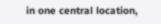in one central location,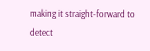making it straight-forward to detect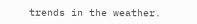trends in the weather.